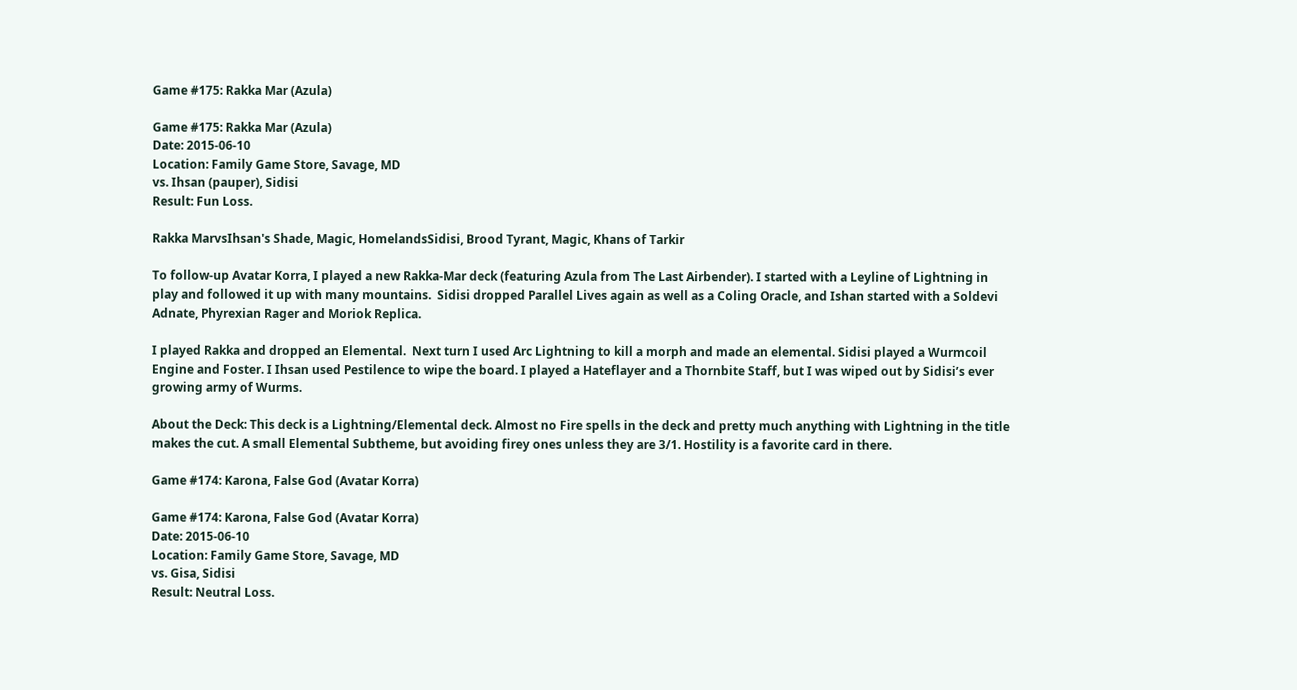Game #175: Rakka Mar (Azula)

Game #175: Rakka Mar (Azula)
Date: 2015-06-10
Location: Family Game Store, Savage, MD
vs. Ihsan (pauper), Sidisi
Result: Fun Loss.

Rakka MarvsIhsan's Shade, Magic, HomelandsSidisi, Brood Tyrant, Magic, Khans of Tarkir

To follow-up Avatar Korra, I played a new Rakka-Mar deck (featuring Azula from The Last Airbender). I started with a Leyline of Lightning in play and followed it up with many mountains.  Sidisi dropped Parallel Lives again as well as a Coling Oracle, and Ishan started with a Soldevi Adnate, Phyrexian Rager and Moriok Replica.

I played Rakka and dropped an Elemental.  Next turn I used Arc Lightning to kill a morph and made an elemental. Sidisi played a Wurmcoil Engine and Foster. I Ihsan used Pestilence to wipe the board. I played a Hateflayer and a Thornbite Staff, but I was wiped out by Sidisi’s ever growing army of Wurms.

About the Deck: This deck is a Lightning/Elemental deck. Almost no Fire spells in the deck and pretty much anything with Lightning in the title makes the cut. A small Elemental Subtheme, but avoiding firey ones unless they are 3/1. Hostility is a favorite card in there.

Game #174: Karona, False God (Avatar Korra)

Game #174: Karona, False God (Avatar Korra)
Date: 2015-06-10
Location: Family Game Store, Savage, MD
vs. Gisa, Sidisi
Result: Neutral Loss.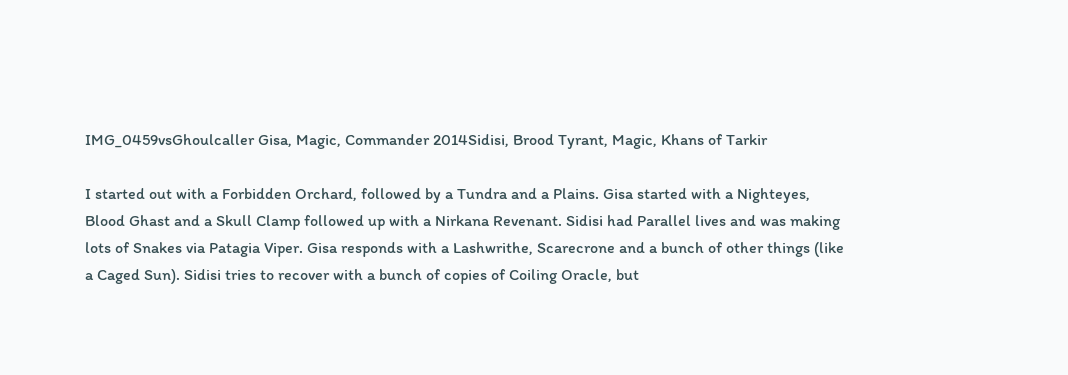IMG_0459vsGhoulcaller Gisa, Magic, Commander 2014Sidisi, Brood Tyrant, Magic, Khans of Tarkir

I started out with a Forbidden Orchard, followed by a Tundra and a Plains. Gisa started with a Nighteyes, Blood Ghast and a Skull Clamp followed up with a Nirkana Revenant. Sidisi had Parallel lives and was making lots of Snakes via Patagia Viper. Gisa responds with a Lashwrithe, Scarecrone and a bunch of other things (like a Caged Sun). Sidisi tries to recover with a bunch of copies of Coiling Oracle, but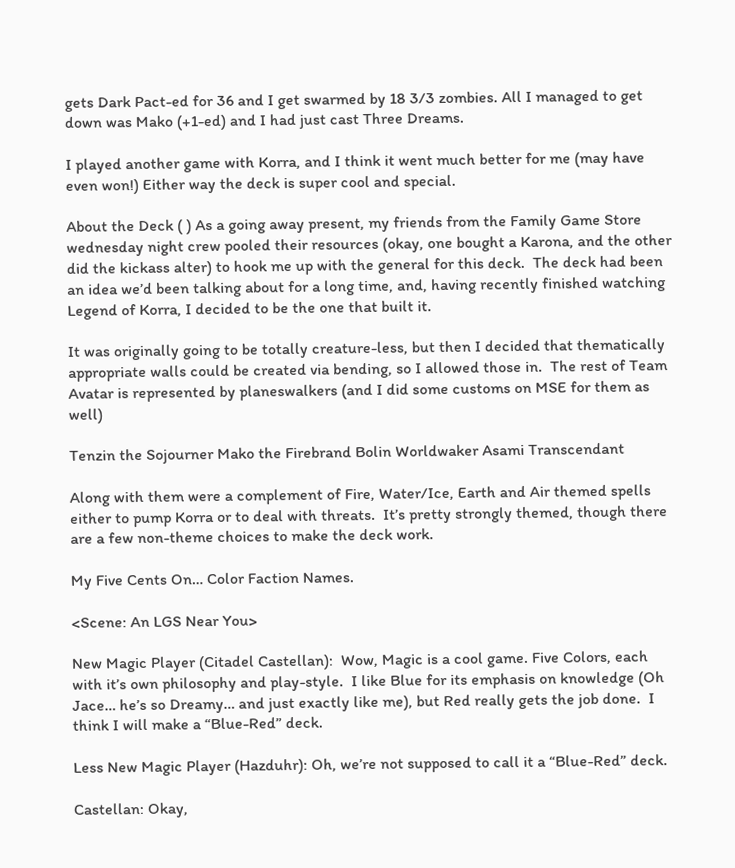gets Dark Pact-ed for 36 and I get swarmed by 18 3/3 zombies. All I managed to get down was Mako (+1-ed) and I had just cast Three Dreams.

I played another game with Korra, and I think it went much better for me (may have even won!) Either way the deck is super cool and special.

About the Deck ( ) As a going away present, my friends from the Family Game Store wednesday night crew pooled their resources (okay, one bought a Karona, and the other did the kickass alter) to hook me up with the general for this deck.  The deck had been an idea we’d been talking about for a long time, and, having recently finished watching Legend of Korra, I decided to be the one that built it.

It was originally going to be totally creature-less, but then I decided that thematically appropriate walls could be created via bending, so I allowed those in.  The rest of Team Avatar is represented by planeswalkers (and I did some customs on MSE for them as well)

Tenzin the Sojourner Mako the Firebrand Bolin Worldwaker Asami Transcendant

Along with them were a complement of Fire, Water/Ice, Earth and Air themed spells either to pump Korra or to deal with threats.  It’s pretty strongly themed, though there are a few non-theme choices to make the deck work.

My Five Cents On… Color Faction Names.

<Scene: An LGS Near You>

New Magic Player (Citadel Castellan):  Wow, Magic is a cool game. Five Colors, each with it’s own philosophy and play-style.  I like Blue for its emphasis on knowledge (Oh Jace… he’s so Dreamy… and just exactly like me), but Red really gets the job done.  I think I will make a “Blue-Red” deck.

Less New Magic Player (Hazduhr): Oh, we’re not supposed to call it a “Blue-Red” deck.

Castellan: Okay,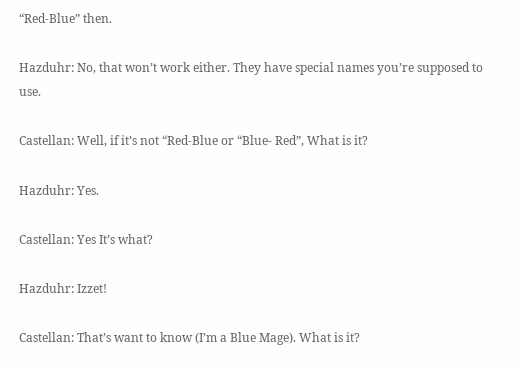“Red-Blue” then.

Hazduhr: No, that won’t work either. They have special names you’re supposed to use.

Castellan: Well, if it’s not “Red-Blue or “Blue- Red”, What is it?

Hazduhr: Yes.

Castellan: Yes It’s what?

Hazduhr: Izzet!

Castellan: That’s want to know (I’m a Blue Mage). What is it?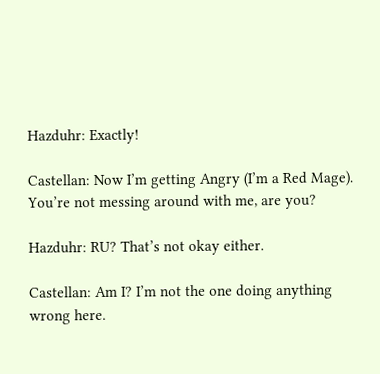Hazduhr: Exactly!

Castellan: Now I’m getting Angry (I’m a Red Mage). You’re not messing around with me, are you?

Hazduhr: RU? That’s not okay either.

Castellan: Am I? I’m not the one doing anything wrong here.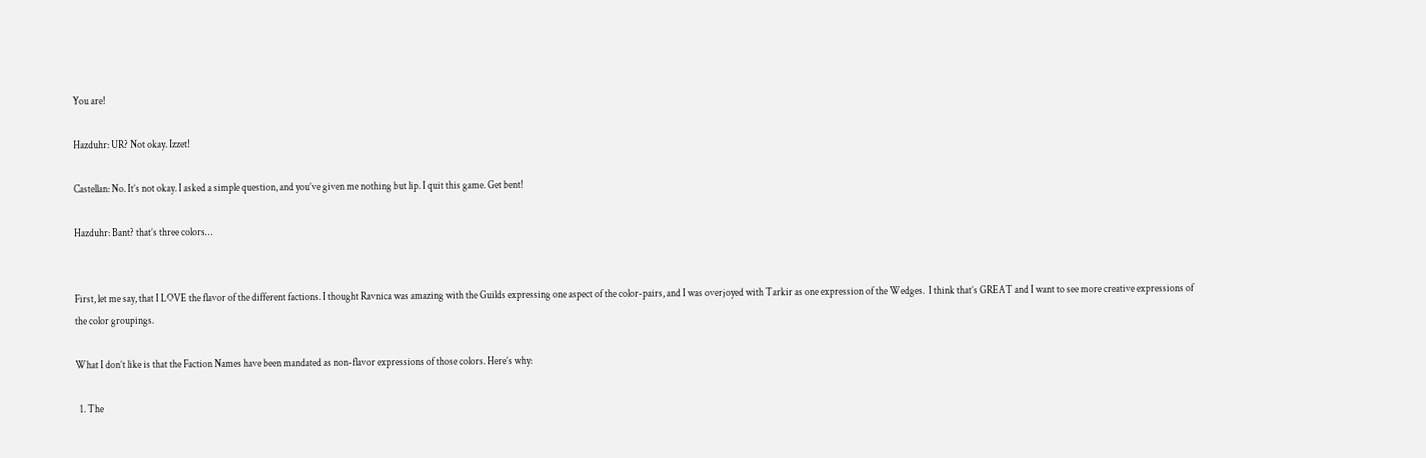You are!

Hazduhr: UR? Not okay. Izzet!

Castellan: No. It’s not okay. I asked a simple question, and you’ve given me nothing but lip. I quit this game. Get bent!

Hazduhr: Bant? that’s three colors…


First, let me say, that I LOVE the flavor of the different factions. I thought Ravnica was amazing with the Guilds expressing one aspect of the color-pairs, and I was overjoyed with Tarkir as one expression of the Wedges.  I think that’s GREAT and I want to see more creative expressions of the color groupings.

What I don’t like is that the Faction Names have been mandated as non-flavor expressions of those colors. Here’s why:

  1. The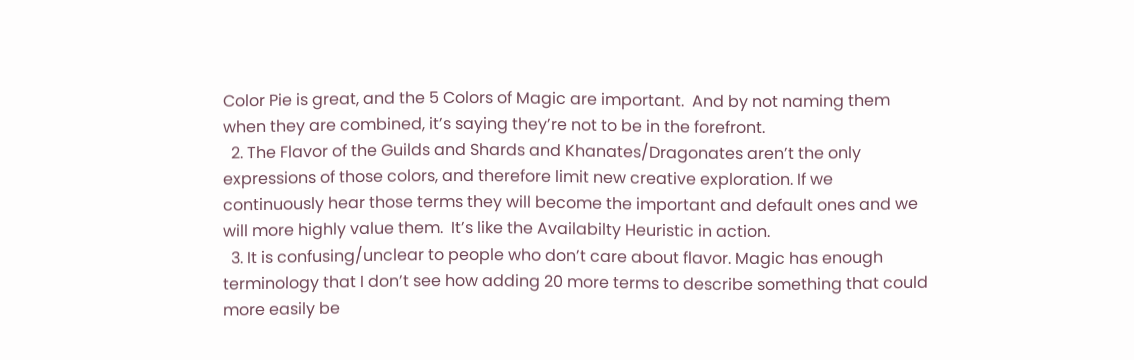Color Pie is great, and the 5 Colors of Magic are important.  And by not naming them when they are combined, it’s saying they’re not to be in the forefront.
  2. The Flavor of the Guilds and Shards and Khanates/Dragonates aren’t the only expressions of those colors, and therefore limit new creative exploration. If we continuously hear those terms they will become the important and default ones and we will more highly value them.  It’s like the Availabilty Heuristic in action.
  3. It is confusing/unclear to people who don’t care about flavor. Magic has enough terminology that I don’t see how adding 20 more terms to describe something that could more easily be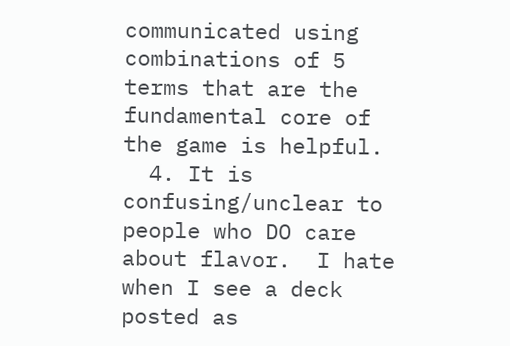communicated using combinations of 5 terms that are the fundamental core of the game is helpful.
  4. It is confusing/unclear to people who DO care about flavor.  I hate when I see a deck posted as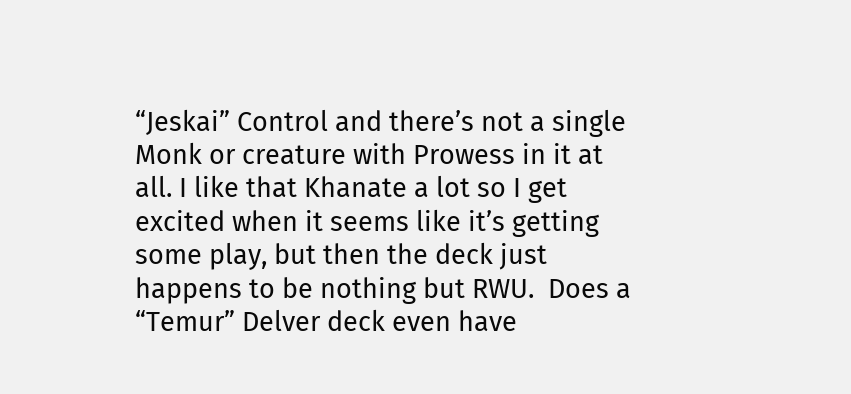“Jeskai” Control and there’s not a single Monk or creature with Prowess in it at all. I like that Khanate a lot so I get excited when it seems like it’s getting some play, but then the deck just happens to be nothing but RWU.  Does a “Temur” Delver deck even have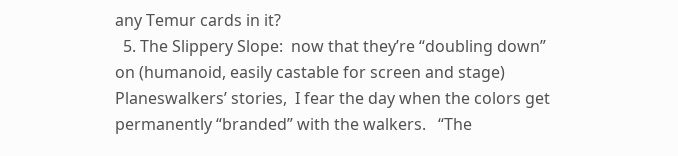any Temur cards in it?
  5. The Slippery Slope:  now that they’re “doubling down” on (humanoid, easily castable for screen and stage) Planeswalkers’ stories,  I fear the day when the colors get permanently “branded” with the walkers.   “The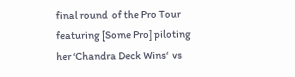final round  of the Pro Tour featuring [Some Pro] piloting her ‘Chandra Deck Wins‘  vs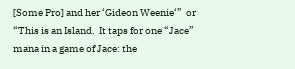[Some Pro] and her ‘Gideon Weenie‘”  or  “This is an Island.  It taps for one “Jace” mana in a game of Jace: the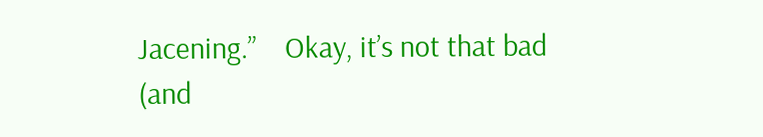Jacening.”    Okay, it’s not that bad (and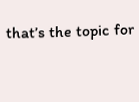that’s the topic for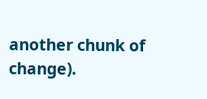another chunk of change).